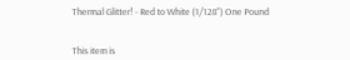Thermal Glitter! - Red to White (1/128") One Pound


This item is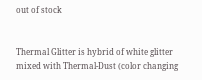out of stock


Thermal Glitter is hybrid of white glitter mixed with Thermal-Dust (color changing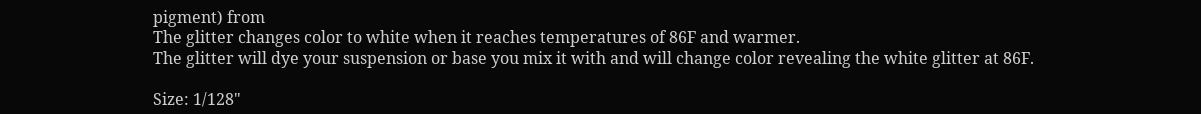pigment) from
The glitter changes color to white when it reaches temperatures of 86F and warmer.
The glitter will dye your suspension or base you mix it with and will change color revealing the white glitter at 86F.

Size: 1/128"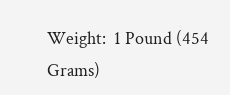Weight:  1 Pound (454 Grams)